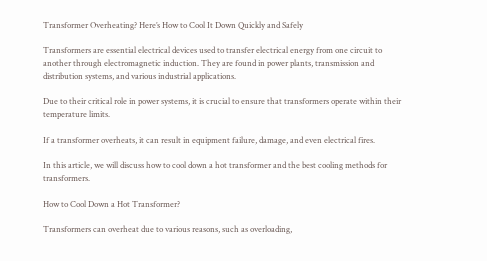Transformer Overheating? Here’s How to Cool It Down Quickly and Safely

Transformers are essential electrical devices used to transfer electrical energy from one circuit to another through electromagnetic induction. They are found in power plants, transmission and distribution systems, and various industrial applications.

Due to their critical role in power systems, it is crucial to ensure that transformers operate within their temperature limits.

If a transformer overheats, it can result in equipment failure, damage, and even electrical fires.

In this article, we will discuss how to cool down a hot transformer and the best cooling methods for transformers.

How to Cool Down a Hot Transformer?

Transformers can overheat due to various reasons, such as overloading,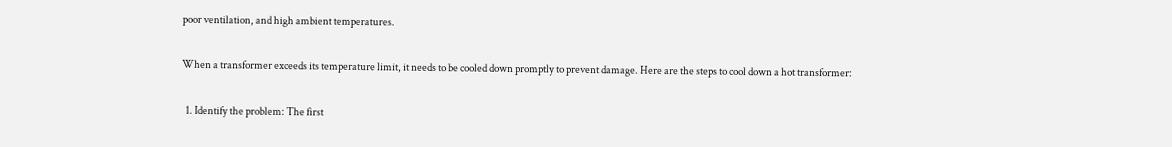poor ventilation, and high ambient temperatures.

When a transformer exceeds its temperature limit, it needs to be cooled down promptly to prevent damage. Here are the steps to cool down a hot transformer:

  1. Identify the problem: The first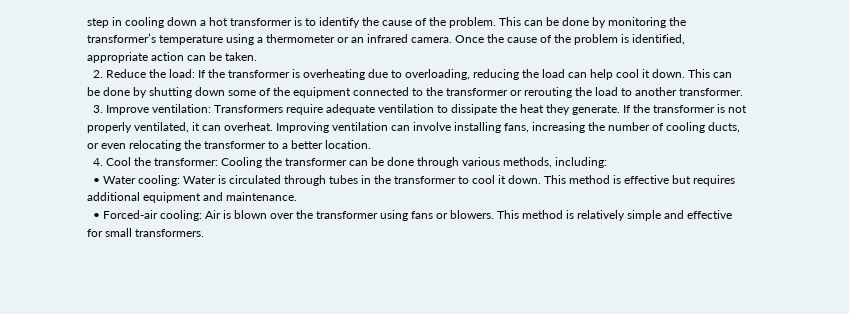step in cooling down a hot transformer is to identify the cause of the problem. This can be done by monitoring the transformer’s temperature using a thermometer or an infrared camera. Once the cause of the problem is identified, appropriate action can be taken.
  2. Reduce the load: If the transformer is overheating due to overloading, reducing the load can help cool it down. This can be done by shutting down some of the equipment connected to the transformer or rerouting the load to another transformer.
  3. Improve ventilation: Transformers require adequate ventilation to dissipate the heat they generate. If the transformer is not properly ventilated, it can overheat. Improving ventilation can involve installing fans, increasing the number of cooling ducts, or even relocating the transformer to a better location.
  4. Cool the transformer: Cooling the transformer can be done through various methods, including:
  • Water cooling: Water is circulated through tubes in the transformer to cool it down. This method is effective but requires additional equipment and maintenance.
  • Forced-air cooling: Air is blown over the transformer using fans or blowers. This method is relatively simple and effective for small transformers.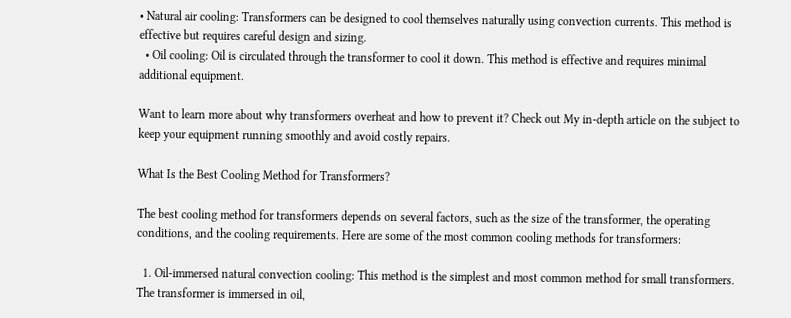• Natural air cooling: Transformers can be designed to cool themselves naturally using convection currents. This method is effective but requires careful design and sizing.
  • Oil cooling: Oil is circulated through the transformer to cool it down. This method is effective and requires minimal additional equipment.

Want to learn more about why transformers overheat and how to prevent it? Check out My in-depth article on the subject to keep your equipment running smoothly and avoid costly repairs.

What Is the Best Cooling Method for Transformers?

The best cooling method for transformers depends on several factors, such as the size of the transformer, the operating conditions, and the cooling requirements. Here are some of the most common cooling methods for transformers:

  1. Oil-immersed natural convection cooling: This method is the simplest and most common method for small transformers. The transformer is immersed in oil,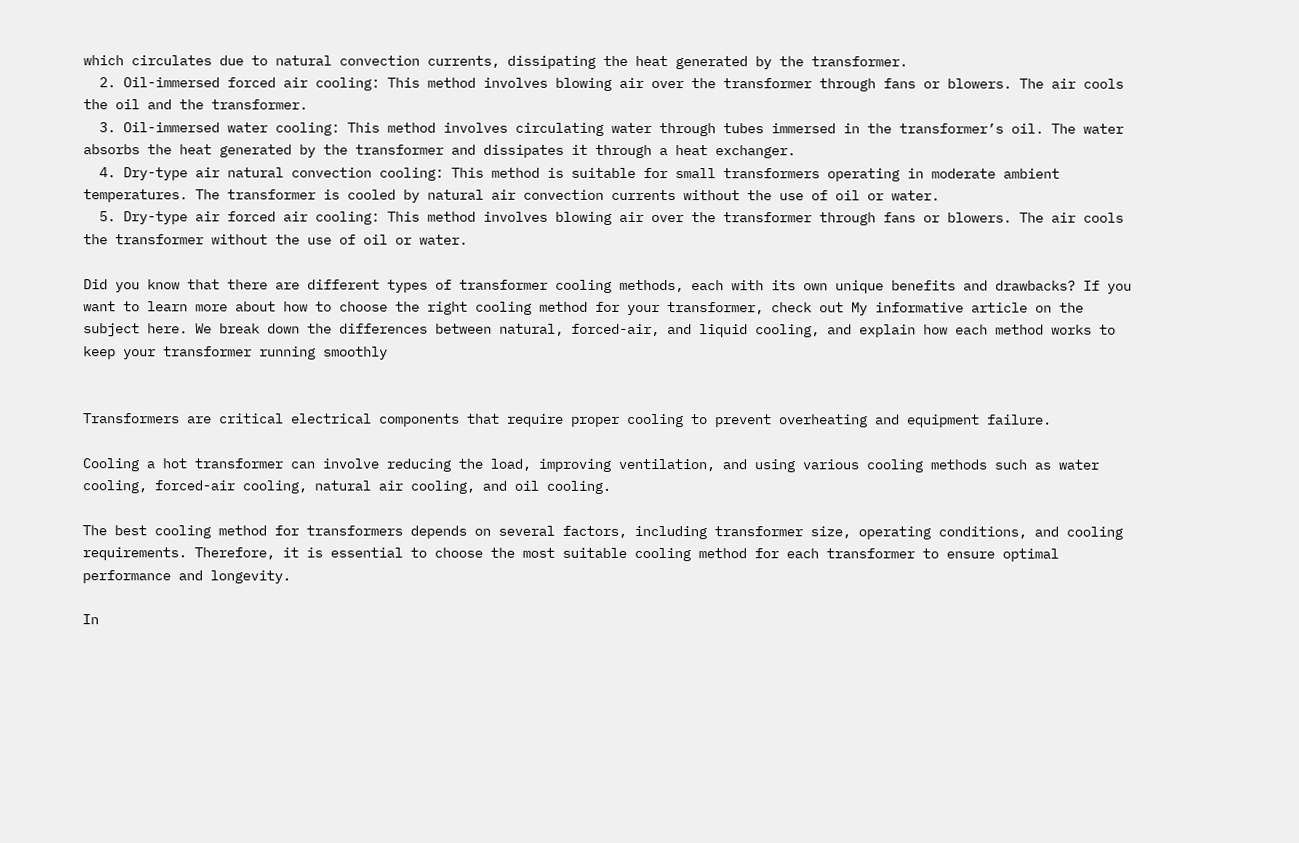which circulates due to natural convection currents, dissipating the heat generated by the transformer.
  2. Oil-immersed forced air cooling: This method involves blowing air over the transformer through fans or blowers. The air cools the oil and the transformer.
  3. Oil-immersed water cooling: This method involves circulating water through tubes immersed in the transformer’s oil. The water absorbs the heat generated by the transformer and dissipates it through a heat exchanger.
  4. Dry-type air natural convection cooling: This method is suitable for small transformers operating in moderate ambient temperatures. The transformer is cooled by natural air convection currents without the use of oil or water.
  5. Dry-type air forced air cooling: This method involves blowing air over the transformer through fans or blowers. The air cools the transformer without the use of oil or water.

Did you know that there are different types of transformer cooling methods, each with its own unique benefits and drawbacks? If you want to learn more about how to choose the right cooling method for your transformer, check out My informative article on the subject here. We break down the differences between natural, forced-air, and liquid cooling, and explain how each method works to keep your transformer running smoothly


Transformers are critical electrical components that require proper cooling to prevent overheating and equipment failure.

Cooling a hot transformer can involve reducing the load, improving ventilation, and using various cooling methods such as water cooling, forced-air cooling, natural air cooling, and oil cooling.

The best cooling method for transformers depends on several factors, including transformer size, operating conditions, and cooling requirements. Therefore, it is essential to choose the most suitable cooling method for each transformer to ensure optimal performance and longevity.

In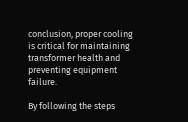conclusion, proper cooling is critical for maintaining transformer health and preventing equipment failure.

By following the steps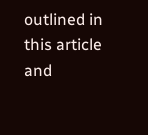outlined in this article and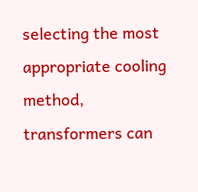selecting the most appropriate cooling method, transformers can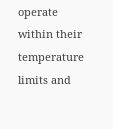operate within their temperature limits and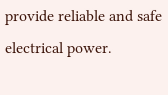provide reliable and safe electrical power.